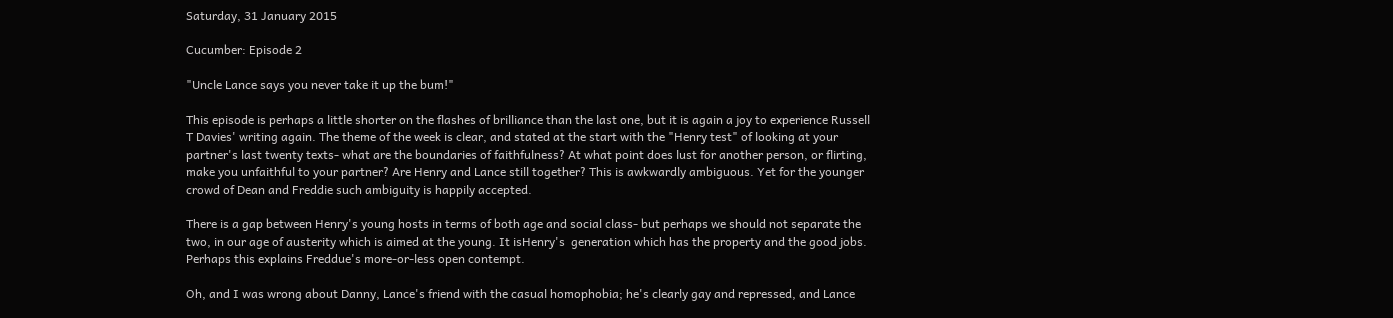Saturday, 31 January 2015

Cucumber: Episode 2

"Uncle Lance says you never take it up the bum!"

This episode is perhaps a little shorter on the flashes of brilliance than the last one, but it is again a joy to experience Russell T Davies' writing again. The theme of the week is clear, and stated at the start with the "Henry test" of looking at your partner's last twenty texts- what are the boundaries of faithfulness? At what point does lust for another person, or flirting, make you unfaithful to your partner? Are Henry and Lance still together? This is awkwardly ambiguous. Yet for the younger crowd of Dean and Freddie such ambiguity is happily accepted.

There is a gap between Henry's young hosts in terms of both age and social class- but perhaps we should not separate the two, in our age of austerity which is aimed at the young. It isHenry's  generation which has the property and the good jobs. Perhaps this explains Freddue's more-or-less open contempt.

Oh, and I was wrong about Danny, Lance's friend with the casual homophobia; he's clearly gay and repressed, and Lance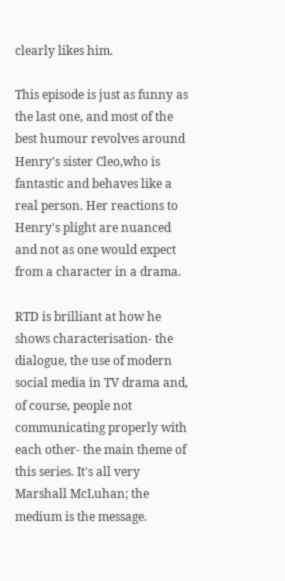clearly likes him.

This episode is just as funny as the last one, and most of the best humour revolves around Henry's sister Cleo,who is fantastic and behaves like a real person. Her reactions to Henry's plight are nuanced and not as one would expect from a character in a drama.

RTD is brilliant at how he shows characterisation- the dialogue, the use of modern social media in TV drama and, of course, people not communicating properly with each other- the main theme of this series. It's all very Marshall McLuhan; the medium is the message.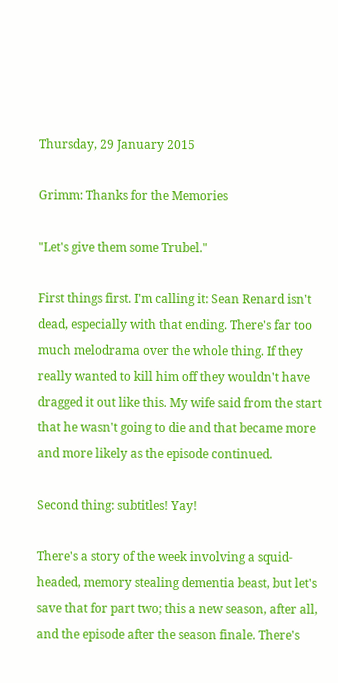Thursday, 29 January 2015

Grimm: Thanks for the Memories

"Let's give them some Trubel."

First things first. I'm calling it: Sean Renard isn't dead, especially with that ending. There's far too much melodrama over the whole thing. If they really wanted to kill him off they wouldn't have dragged it out like this. My wife said from the start that he wasn't going to die and that became more and more likely as the episode continued.

Second thing: subtitles! Yay!

There's a story of the week involving a squid-headed, memory stealing dementia beast, but let's save that for part two; this a new season, after all, and the episode after the season finale. There's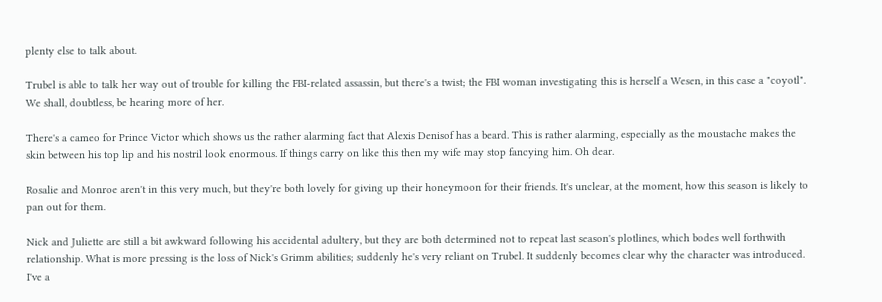plenty else to talk about.

Trubel is able to talk her way out of trouble for killing the FBI-related assassin, but there's a twist; the FBI woman investigating this is herself a Wesen, in this case a "coyotl". We shall, doubtless, be hearing more of her.

There's a cameo for Prince Victor which shows us the rather alarming fact that Alexis Denisof has a beard. This is rather alarming, especially as the moustache makes the skin between his top lip and his nostril look enormous. If things carry on like this then my wife may stop fancying him. Oh dear.

Rosalie and Monroe aren't in this very much, but they're both lovely for giving up their honeymoon for their friends. It's unclear, at the moment, how this season is likely to pan out for them.

Nick and Juliette are still a bit awkward following his accidental adultery, but they are both determined not to repeat last season's plotlines, which bodes well forthwith relationship. What is more pressing is the loss of Nick's Grimm abilities; suddenly he's very reliant on Trubel. It suddenly becomes clear why the character was introduced. I've a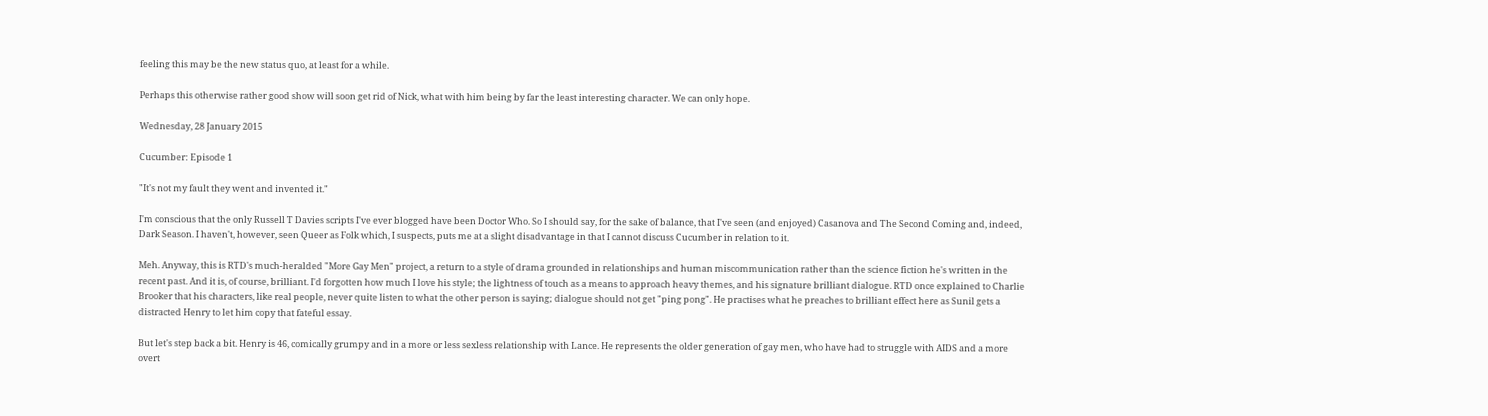feeling this may be the new status quo, at least for a while.

Perhaps this otherwise rather good show will soon get rid of Nick, what with him being by far the least interesting character. We can only hope.

Wednesday, 28 January 2015

Cucumber: Episode 1

"It's not my fault they went and invented it."

I'm conscious that the only Russell T Davies scripts I've ever blogged have been Doctor Who. So I should say, for the sake of balance, that I've seen (and enjoyed) Casanova and The Second Coming and, indeed, Dark Season. I haven't, however, seen Queer as Folk which, I suspects, puts me at a slight disadvantage in that I cannot discuss Cucumber in relation to it.

Meh. Anyway, this is RTD's much-heralded "More Gay Men" project, a return to a style of drama grounded in relationships and human miscommunication rather than the science fiction he's written in the recent past. And it is, of course, brilliant. I'd forgotten how much I love his style; the lightness of touch as a means to approach heavy themes, and his signature brilliant dialogue. RTD once explained to Charlie Brooker that his characters, like real people, never quite listen to what the other person is saying; dialogue should not get "ping pong". He practises what he preaches to brilliant effect here as Sunil gets a distracted Henry to let him copy that fateful essay.

But let's step back a bit. Henry is 46, comically grumpy and in a more or less sexless relationship with Lance. He represents the older generation of gay men, who have had to struggle with AIDS and a more overt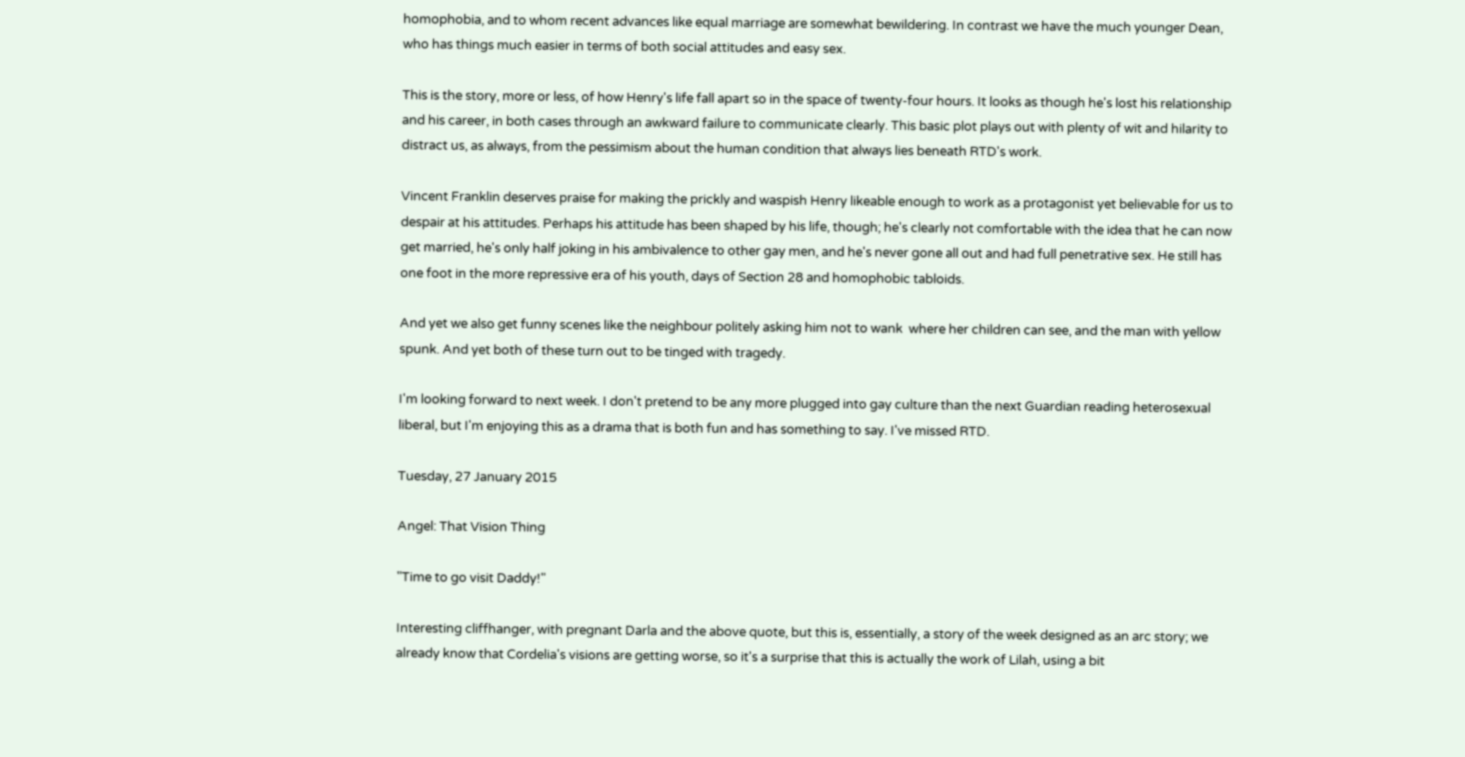homophobia, and to whom recent advances like equal marriage are somewhat bewildering. In contrast we have the much younger Dean, who has things much easier in terms of both social attitudes and easy sex.

This is the story, more or less, of how Henry's life fall apart so in the space of twenty-four hours. It looks as though he's lost his relationship and his career, in both cases through an awkward failure to communicate clearly. This basic plot plays out with plenty of wit and hilarity to distract us, as always, from the pessimism about the human condition that always lies beneath RTD's work.

Vincent Franklin deserves praise for making the prickly and waspish Henry likeable enough to work as a protagonist yet believable for us to despair at his attitudes. Perhaps his attitude has been shaped by his life, though; he's clearly not comfortable with the idea that he can now get married, he's only half joking in his ambivalence to other gay men, and he's never gone all out and had full penetrative sex. He still has one foot in the more repressive era of his youth, days of Section 28 and homophobic tabloids.

And yet we also get funny scenes like the neighbour politely asking him not to wank  where her children can see, and the man with yellow spunk. And yet both of these turn out to be tinged with tragedy.

I'm looking forward to next week. I don't pretend to be any more plugged into gay culture than the next Guardian reading heterosexual liberal, but I'm enjoying this as a drama that is both fun and has something to say. I've missed RTD.

Tuesday, 27 January 2015

Angel: That Vision Thing

"Time to go visit Daddy!"

Interesting cliffhanger, with pregnant Darla and the above quote, but this is, essentially, a story of the week designed as an arc story; we already know that Cordelia's visions are getting worse, so it's a surprise that this is actually the work of Lilah, using a bit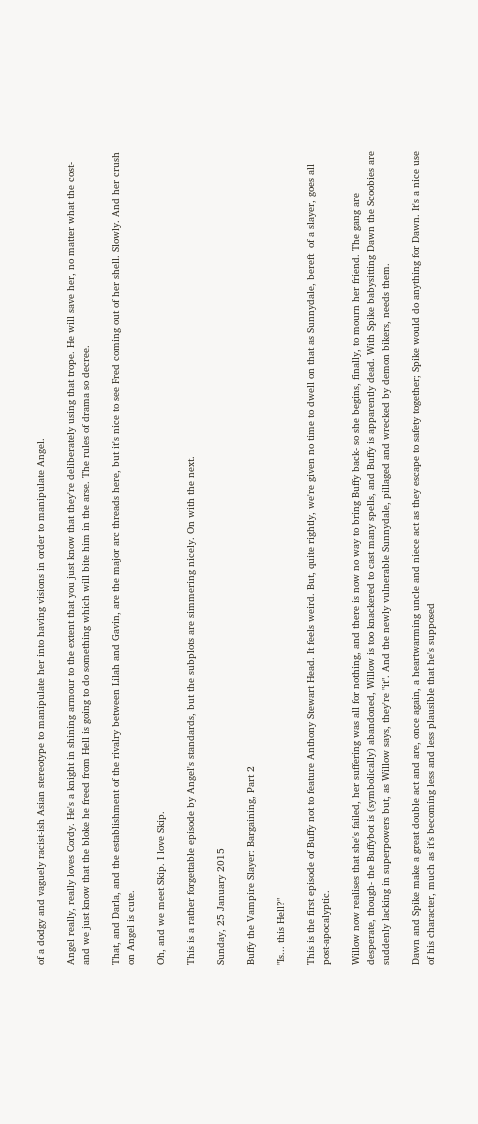of a dodgy and vaguely racist-ish Asian stereotype to manipulate her into having visions in order to manipulate Angel.

Angel really, really loves Cordy. He's a knight in shining armour to the extent that you just know that they're deliberately using that trope. He will save her, no matter what the cost- and we just know that the bloke he freed from Hell is going to do something which will bite him in the arse. The rules of drama so decree.

That, and Darla, and the establishment of the rivalry between Lilah and Gavin, are the major arc threads here, but it's nice to see Fred coming out of her shell. Slowly. And her crush on Angel is cute.

Oh, and we meet Skip. I love Skip.

This is a rather forgettable episode by Angel's standards, but the subplots are simmering nicely. On with the next.

Sunday, 25 January 2015

Buffy the Vampire Slayer: Bargaining, Part 2

"Is... this Hell?"

This is the first episode of Buffy not to feature Anthony Stewart Head. It feels weird. But, quite rightly, we're given no time to dwell on that as Sunnydale, bereft  of a slayer, goes all post-apocalyptic.

Willow now realises that she's failed, her suffering was all for nothing, and there is now no way to bring Buffy back- so she begins, finally, to mourn her friend. The gang are desperate, though- the Buffybot is (symbolically) abandoned, Willow is too knackered to cast many spells, and Buffy is apparently dead. With Spike babysitting Dawn the Scoobies are suddenly lacking in superpowers but, as Willow says, they're "it". And the newly vulnerable Sunnydale, pillaged and wrecked by demon bikers, needs them.

Dawn and Spike make a great double act and are, once again, a heartwarming uncle and niece act as they escape to safety together; Spike would do anything for Dawn. It's a nice use of his character, much as it's becoming less and less plausible that he's supposed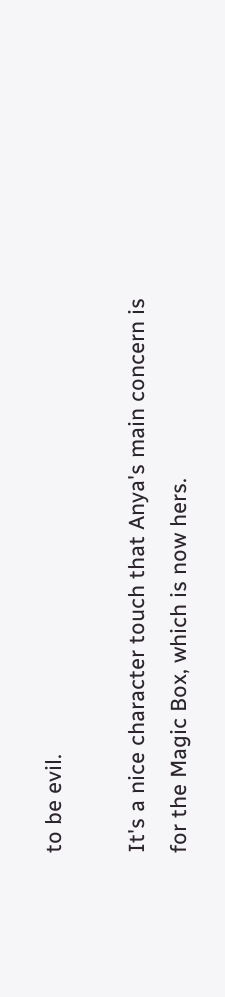to be evil.

It's a nice character touch that Anya's main concern is for the Magic Box, which is now hers.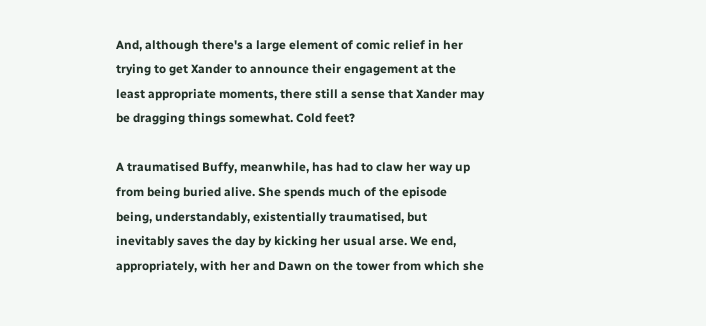And, although there's a large element of comic relief in her trying to get Xander to announce their engagement at the least appropriate moments, there still a sense that Xander may be dragging things somewhat. Cold feet?

A traumatised Buffy, meanwhile, has had to claw her way up from being buried alive. She spends much of the episode being, understandably, existentially traumatised, but inevitably saves the day by kicking her usual arse. We end, appropriately, with her and Dawn on the tower from which she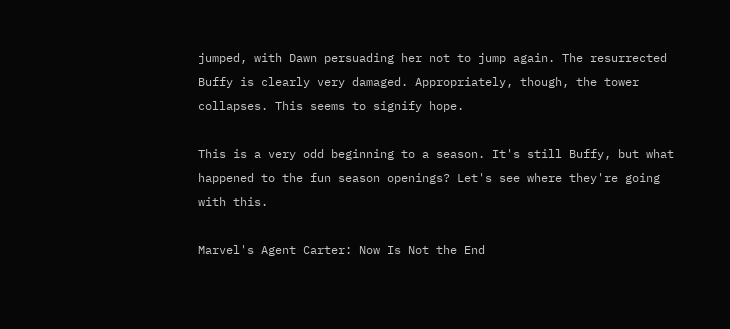jumped, with Dawn persuading her not to jump again. The resurrected Buffy is clearly very damaged. Appropriately, though, the tower collapses. This seems to signify hope.

This is a very odd beginning to a season. It's still Buffy, but what happened to the fun season openings? Let's see where they're going with this.

Marvel's Agent Carter: Now Is Not the End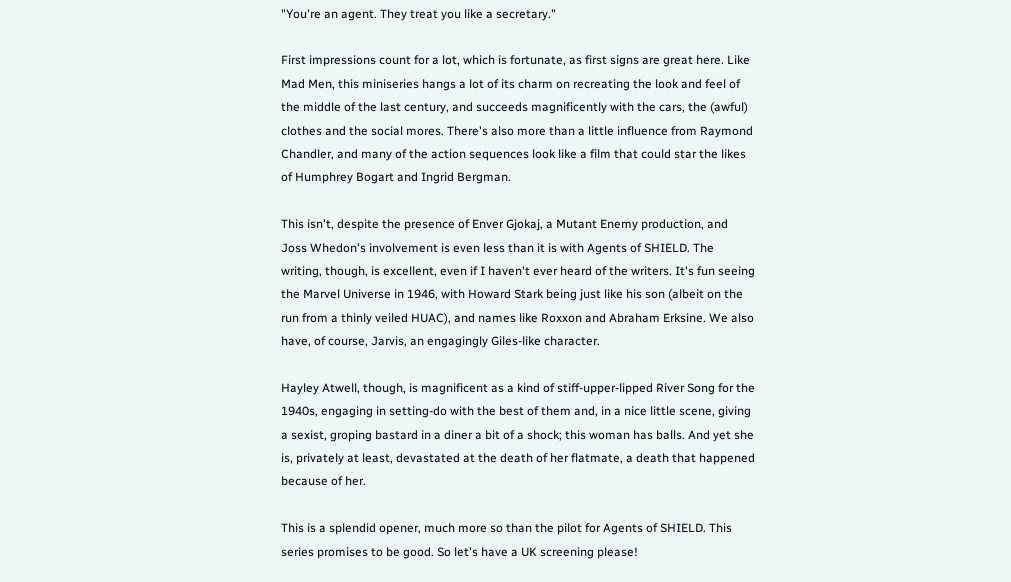"You're an agent. They treat you like a secretary."

First impressions count for a lot, which is fortunate, as first signs are great here. Like Mad Men, this miniseries hangs a lot of its charm on recreating the look and feel of the middle of the last century, and succeeds magnificently with the cars, the (awful) clothes and the social mores. There's also more than a little influence from Raymond Chandler, and many of the action sequences look like a film that could star the likes of Humphrey Bogart and Ingrid Bergman.

This isn't, despite the presence of Enver Gjokaj, a Mutant Enemy production, and Joss Whedon's involvement is even less than it is with Agents of SHIELD. The writing, though, is excellent, even if I haven't ever heard of the writers. It's fun seeing the Marvel Universe in 1946, with Howard Stark being just like his son (albeit on the run from a thinly veiled HUAC), and names like Roxxon and Abraham Erksine. We also have, of course, Jarvis, an engagingly Giles-like character.

Hayley Atwell, though, is magnificent as a kind of stiff-upper-lipped River Song for the 1940s, engaging in setting-do with the best of them and, in a nice little scene, giving a sexist, groping bastard in a diner a bit of a shock; this woman has balls. And yet she is, privately at least, devastated at the death of her flatmate, a death that happened because of her.

This is a splendid opener, much more so than the pilot for Agents of SHIELD. This series promises to be good. So let's have a UK screening please!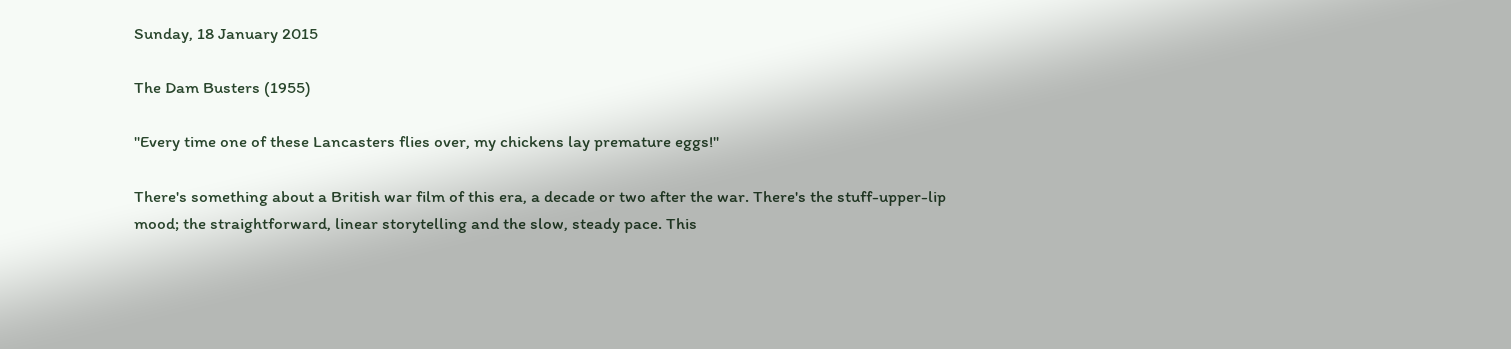Sunday, 18 January 2015

The Dam Busters (1955)

"Every time one of these Lancasters flies over, my chickens lay premature eggs!"

There's something about a British war film of this era, a decade or two after the war. There's the stuff-upper-lip mood; the straightforward, linear storytelling and the slow, steady pace. This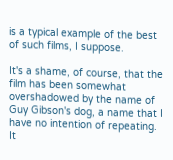is a typical example of the best of such films, I suppose.

It's a shame, of course, that the film has been somewhat overshadowed by the name of Guy Gibson's dog, a name that I have no intention of repeating. It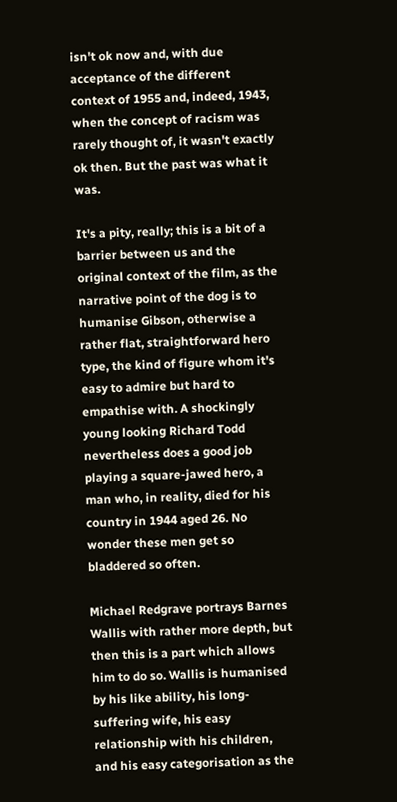isn't ok now and, with due acceptance of the different context of 1955 and, indeed, 1943, when the concept of racism was rarely thought of, it wasn't exactly ok then. But the past was what it was.

It's a pity, really; this is a bit of a barrier between us and the original context of the film, as the narrative point of the dog is to humanise Gibson, otherwise a rather flat, straightforward hero type, the kind of figure whom it's easy to admire but hard to empathise with. A shockingly young looking Richard Todd nevertheless does a good job playing a square-jawed hero, a man who, in reality, died for his country in 1944 aged 26. No wonder these men get so bladdered so often.

Michael Redgrave portrays Barnes Wallis with rather more depth, but then this is a part which allows him to do so. Wallis is humanised by his like ability, his long-suffering wife, his easy relationship with his children, and his easy categorisation as the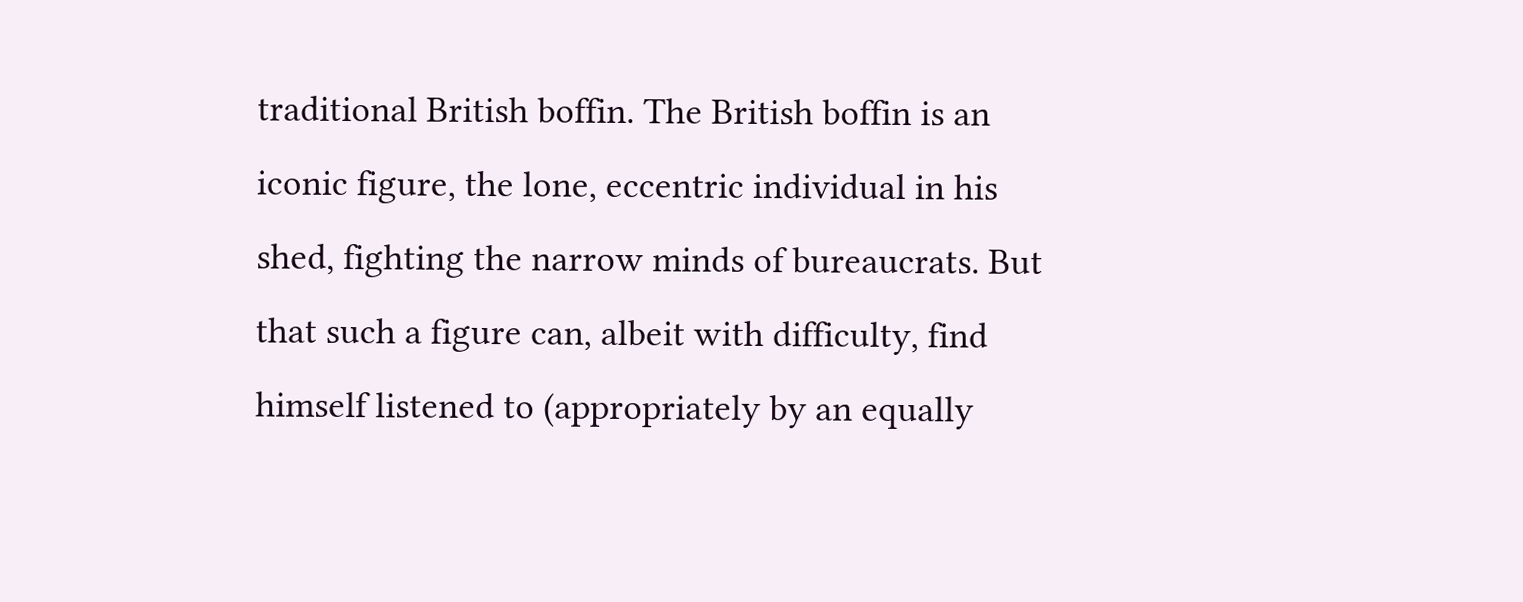traditional British boffin. The British boffin is an iconic figure, the lone, eccentric individual in his shed, fighting the narrow minds of bureaucrats. But that such a figure can, albeit with difficulty, find himself listened to (appropriately by an equally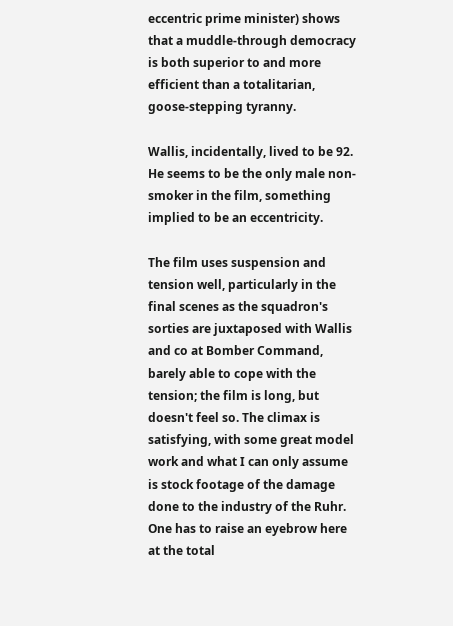eccentric prime minister) shows that a muddle-through democracy is both superior to and more efficient than a totalitarian, goose-stepping tyranny.

Wallis, incidentally, lived to be 92. He seems to be the only male non-smoker in the film, something implied to be an eccentricity.

The film uses suspension and tension well, particularly in the final scenes as the squadron's sorties are juxtaposed with Wallis and co at Bomber Command, barely able to cope with the tension; the film is long, but doesn't feel so. The climax is satisfying, with some great model work and what I can only assume is stock footage of the damage done to the industry of the Ruhr. One has to raise an eyebrow here at the total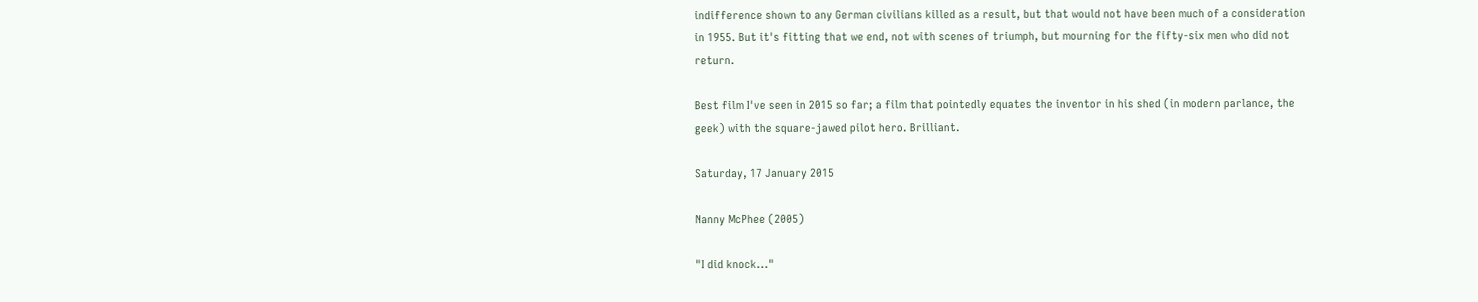indifference shown to any German civilians killed as a result, but that would not have been much of a consideration in 1955. But it's fitting that we end, not with scenes of triumph, but mourning for the fifty-six men who did not return.

Best film I've seen in 2015 so far; a film that pointedly equates the inventor in his shed (in modern parlance, the geek) with the square-jawed pilot hero. Brilliant.

Saturday, 17 January 2015

Nanny McPhee (2005)

"I did knock..."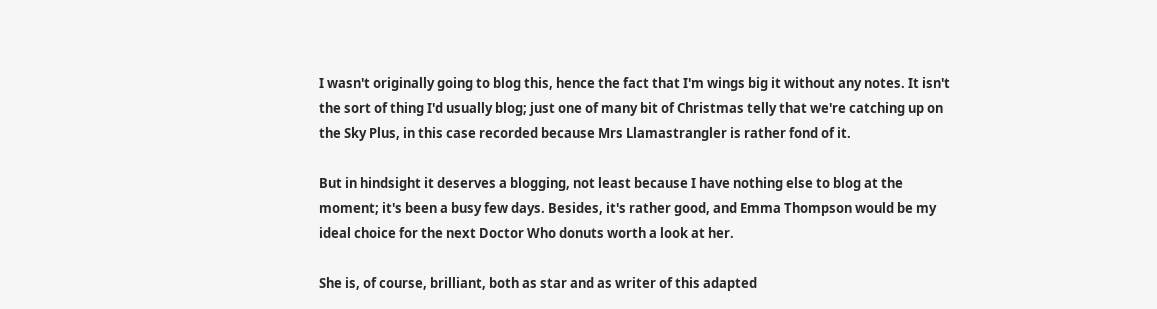I wasn't originally going to blog this, hence the fact that I'm wings big it without any notes. It isn't the sort of thing I'd usually blog; just one of many bit of Christmas telly that we're catching up on the Sky Plus, in this case recorded because Mrs Llamastrangler is rather fond of it.

But in hindsight it deserves a blogging, not least because I have nothing else to blog at the moment; it's been a busy few days. Besides, it's rather good, and Emma Thompson would be my ideal choice for the next Doctor Who donuts worth a look at her.

She is, of course, brilliant, both as star and as writer of this adapted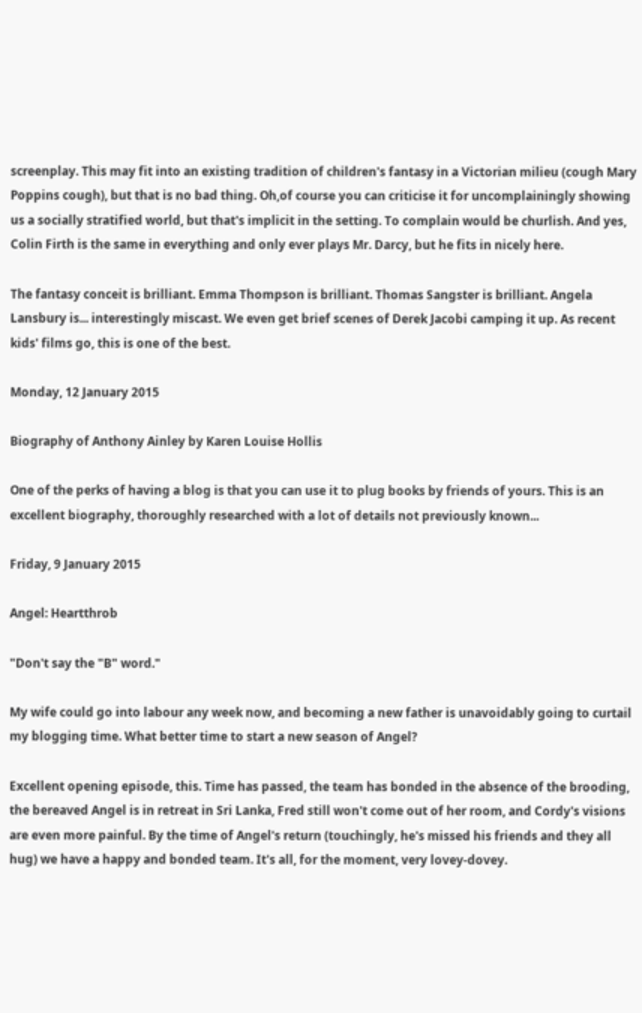screenplay. This may fit into an existing tradition of children's fantasy in a Victorian milieu (cough Mary Poppins cough), but that is no bad thing. Oh,of course you can criticise it for uncomplainingly showing us a socially stratified world, but that's implicit in the setting. To complain would be churlish. And yes, Colin Firth is the same in everything and only ever plays Mr. Darcy, but he fits in nicely here.

The fantasy conceit is brilliant. Emma Thompson is brilliant. Thomas Sangster is brilliant. Angela Lansbury is... interestingly miscast. We even get brief scenes of Derek Jacobi camping it up. As recent kids' films go, this is one of the best.

Monday, 12 January 2015

Biography of Anthony Ainley by Karen Louise Hollis

One of the perks of having a blog is that you can use it to plug books by friends of yours. This is an excellent biography, thoroughly researched with a lot of details not previously known...

Friday, 9 January 2015

Angel: Heartthrob

"Don't say the "B" word."

My wife could go into labour any week now, and becoming a new father is unavoidably going to curtail my blogging time. What better time to start a new season of Angel?

Excellent opening episode, this. Time has passed, the team has bonded in the absence of the brooding, the bereaved Angel is in retreat in Sri Lanka, Fred still won't come out of her room, and Cordy's visions are even more painful. By the time of Angel's return (touchingly, he's missed his friends and they all hug) we have a happy and bonded team. It's all, for the moment, very lovey-dovey.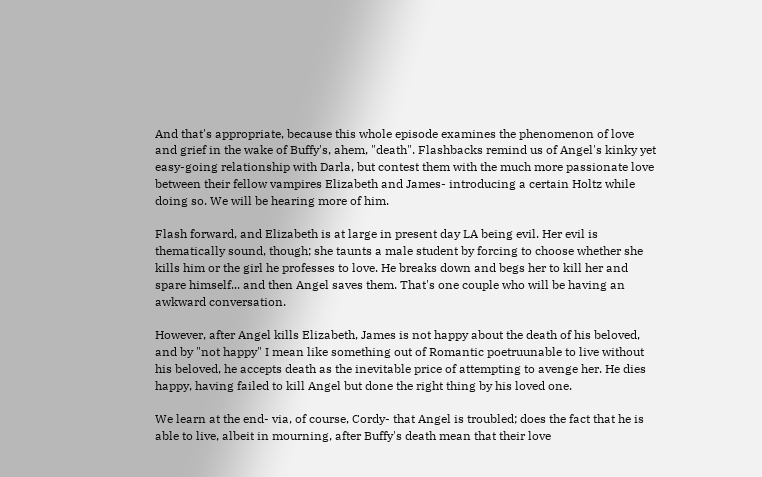And that's appropriate, because this whole episode examines the phenomenon of love and grief in the wake of Buffy's, ahem, "death". Flashbacks remind us of Angel's kinky yet easy-going relationship with Darla, but contest them with the much more passionate love between their fellow vampires Elizabeth and James- introducing a certain Holtz while doing so. We will be hearing more of him.

Flash forward, and Elizabeth is at large in present day LA being evil. Her evil is thematically sound, though; she taunts a male student by forcing to choose whether she kills him or the girl he professes to love. He breaks down and begs her to kill her and spare himself... and then Angel saves them. That's one couple who will be having an awkward conversation.

However, after Angel kills Elizabeth, James is not happy about the death of his beloved, and by "not happy" I mean like something out of Romantic poetruunable to live without his beloved, he accepts death as the inevitable price of attempting to avenge her. He dies happy, having failed to kill Angel but done the right thing by his loved one.

We learn at the end- via, of course, Cordy- that Angel is troubled; does the fact that he is able to live, albeit in mourning, after Buffy's death mean that their love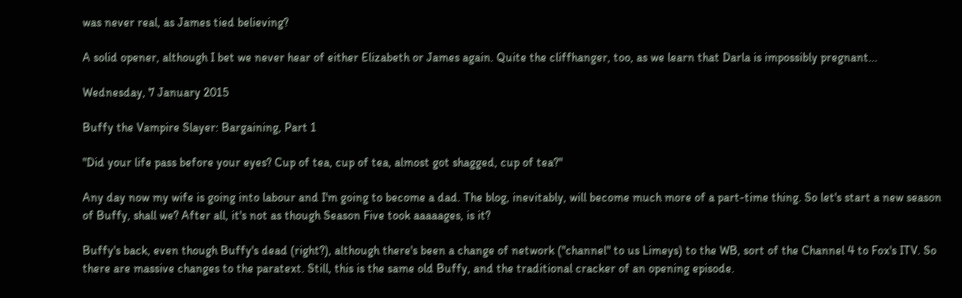was never real, as James tied believing?

A solid opener, although I bet we never hear of either Elizabeth or James again. Quite the cliffhanger, too, as we learn that Darla is impossibly pregnant...

Wednesday, 7 January 2015

Buffy the Vampire Slayer: Bargaining, Part 1

"Did your life pass before your eyes? Cup of tea, cup of tea, almost got shagged, cup of tea?"

Any day now my wife is going into labour and I'm going to become a dad. The blog, inevitably, will become much more of a part-time thing. So let's start a new season of Buffy, shall we? After all, it's not as though Season Five took aaaaages, is it?

Buffy's back, even though Buffy's dead (right?), although there's been a change of network ("channel" to us Limeys) to the WB, sort of the Channel 4 to Fox's ITV. So there are massive changes to the paratext. Still, this is the same old Buffy, and the traditional cracker of an opening episode.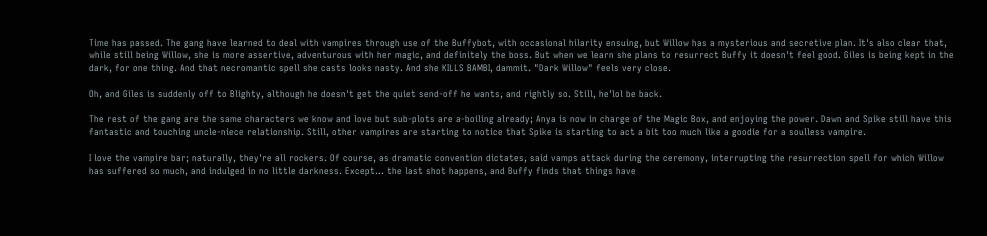Time has passed. The gang have learned to deal with vampires through use of the Buffybot, with occasional hilarity ensuing, but Willow has a mysterious and secretive plan. It's also clear that, while still being Willow, she is more assertive, adventurous with her magic, and definitely the boss. But when we learn she plans to resurrect Buffy it doesn't feel good. Giles is being kept in the dark, for one thing. And that necromantic spell she casts looks nasty. And she KILLS BAMBI, dammit. "Dark Willow" feels very close.

Oh, and Giles is suddenly off to Blighty, although he doesn't get the quiet send-off he wants, and rightly so. Still, he'lol be back.

The rest of the gang are the same characters we know and love but sub-plots are a-boiling already; Anya is now in charge of the Magic Box, and enjoying the power. Dawn and Spike still have this fantastic and touching uncle-niece relationship. Still, other vampires are starting to notice that Spike is starting to act a bit too much like a goodie for a soulless vampire.

I love the vampire bar; naturally, they're all rockers. Of course, as dramatic convention dictates, said vamps attack during the ceremony, interrupting the resurrection spell for which Willow has suffered so much, and indulged in no little darkness. Except... the last shot happens, and Buffy finds that things have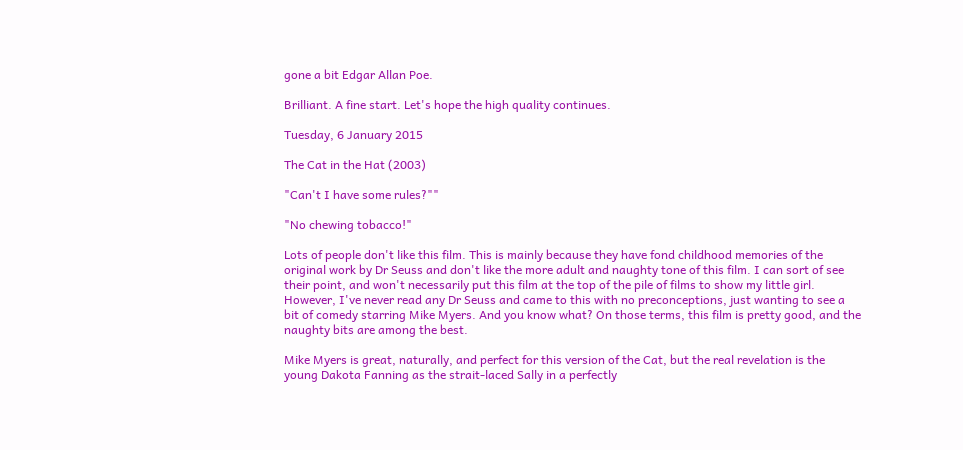gone a bit Edgar Allan Poe.

Brilliant. A fine start. Let's hope the high quality continues.

Tuesday, 6 January 2015

The Cat in the Hat (2003)

"Can't I have some rules?""

"No chewing tobacco!"

Lots of people don't like this film. This is mainly because they have fond childhood memories of the original work by Dr Seuss and don't like the more adult and naughty tone of this film. I can sort of see their point, and won't necessarily put this film at the top of the pile of films to show my little girl. However, I've never read any Dr Seuss and came to this with no preconceptions, just wanting to see a bit of comedy starring Mike Myers. And you know what? On those terms, this film is pretty good, and the naughty bits are among the best.

Mike Myers is great, naturally, and perfect for this version of the Cat, but the real revelation is the young Dakota Fanning as the strait-laced Sally in a perfectly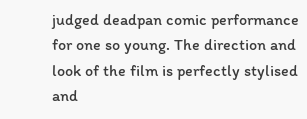judged deadpan comic performance for one so young. The direction and look of the film is perfectly stylised and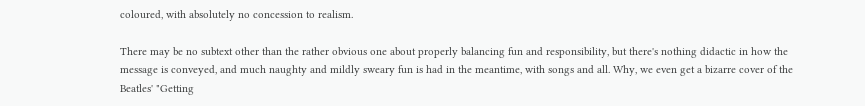coloured, with absolutely no concession to realism.

There may be no subtext other than the rather obvious one about properly balancing fun and responsibility, but there's nothing didactic in how the message is conveyed, and much naughty and mildly sweary fun is had in the meantime, with songs and all. Why, we even get a bizarre cover of the Beatles' "Getting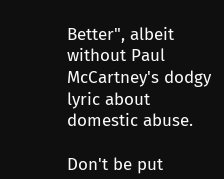Better", albeit without Paul McCartney's dodgy lyric about domestic abuse.

Don't be put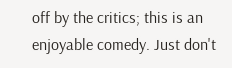off by the critics; this is an enjoyable comedy. Just don't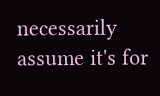necessarily assume it's for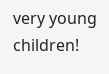very young children!